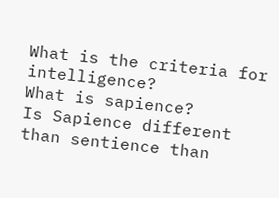What is the criteria for intelligence?
What is sapience?
Is Sapience different than sentience than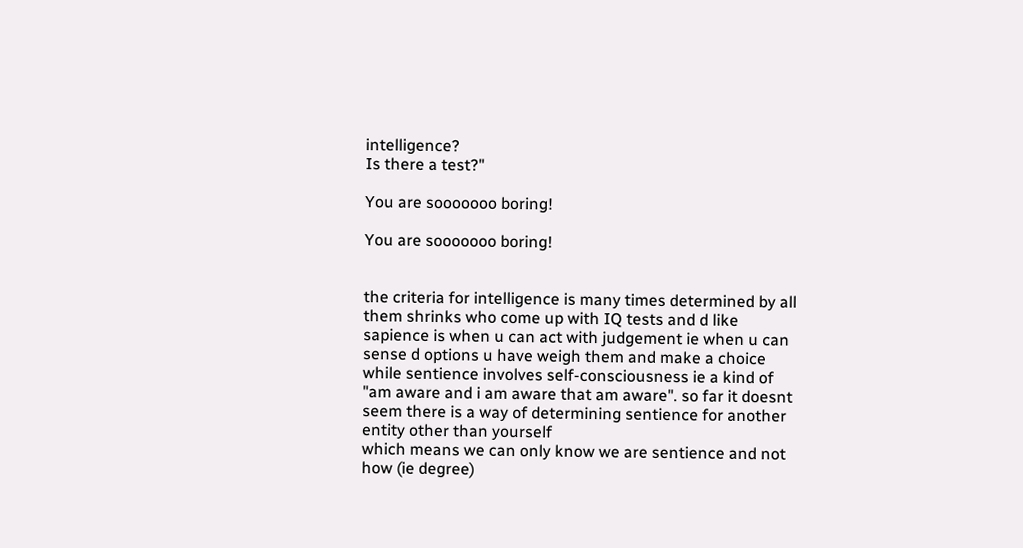intelligence?
Is there a test?"

You are sooooooo boring!

You are sooooooo boring!


the criteria for intelligence is many times determined by all them shrinks who come up with IQ tests and d like
sapience is when u can act with judgement ie when u can sense d options u have weigh them and make a choice
while sentience involves self-consciousness ie a kind of "am aware and i am aware that am aware". so far it doesnt seem there is a way of determining sentience for another entity other than yourself
which means we can only know we are sentience and not how (ie degree)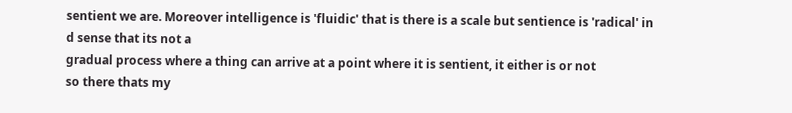sentient we are. Moreover intelligence is 'fluidic' that is there is a scale but sentience is 'radical' in d sense that its not a
gradual process where a thing can arrive at a point where it is sentient, it either is or not
so there thats my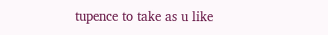tupence to take as u like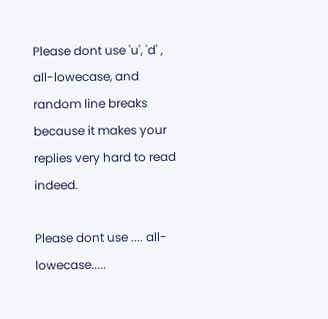Please dont use 'u', 'd' , all-lowecase, and random line breaks because it makes your replies very hard to read indeed.

Please dont use .... all-lowecase.....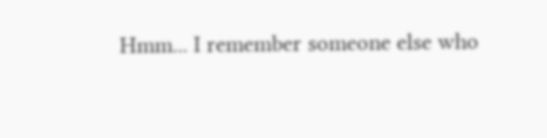Hmm... I remember someone else who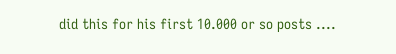did this for his first 10.000 or so posts ....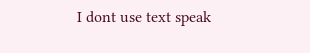I dont use text speak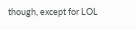though, except for LOL